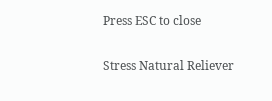Press ESC to close

Stress Natural Reliever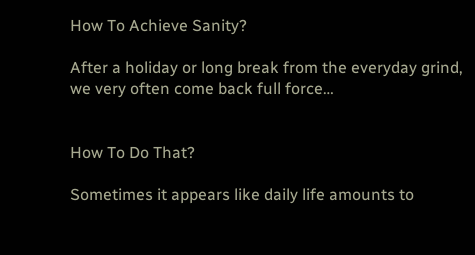How To Achieve Sanity?

After a holiday or long break from the everyday grind, we very often come back full force…


How To Do That?

Sometimes it appears like daily life amounts to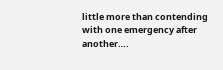little more than contending with one emergency after another….